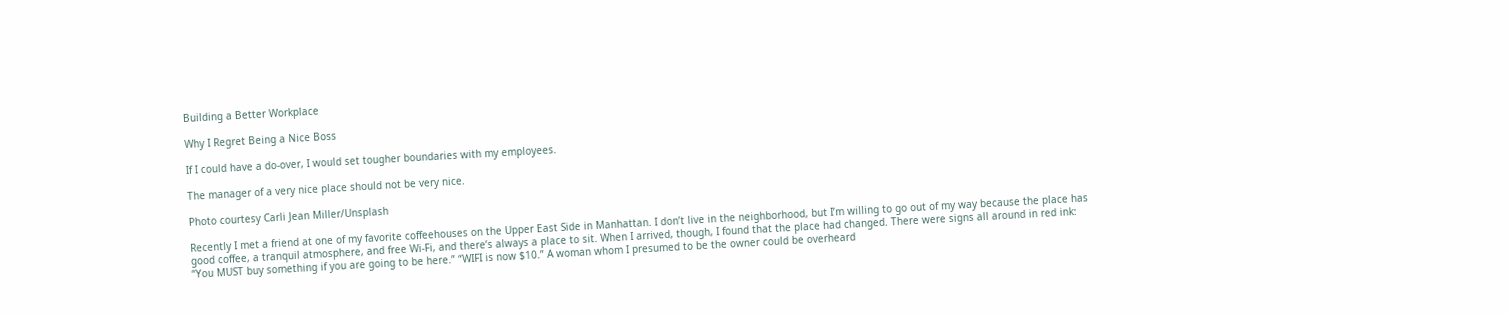Building a Better Workplace

Why I Regret Being a Nice Boss

If I could have a do-over, I would set tougher boundaries with my employees.

The manager of a very nice place should not be very nice.

Photo courtesy Carli Jean Miller/Unsplash

Recently I met a friend at one of my favorite coffeehouses on the Upper East Side in Manhattan. I don’t live in the neighborhood, but I’m willing to go out of my way because the place has good coffee, a tranquil atmosphere, and free Wi-Fi, and there’s always a place to sit. When I arrived, though, I found that the place had changed. There were signs all around in red ink: “You MUST buy something if you are going to be here.” “WIFI is now $10.” A woman whom I presumed to be the owner could be overheard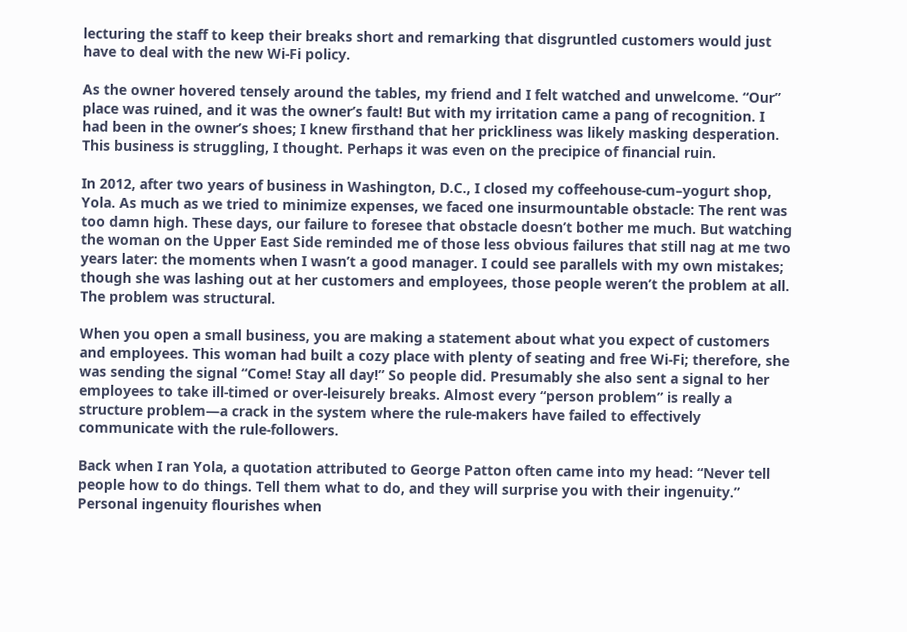lecturing the staff to keep their breaks short and remarking that disgruntled customers would just have to deal with the new Wi-Fi policy.

As the owner hovered tensely around the tables, my friend and I felt watched and unwelcome. “Our” place was ruined, and it was the owner’s fault! But with my irritation came a pang of recognition. I had been in the owner’s shoes; I knew firsthand that her prickliness was likely masking desperation. This business is struggling, I thought. Perhaps it was even on the precipice of financial ruin.

In 2012, after two years of business in Washington, D.C., I closed my coffeehouse-cum–yogurt shop, Yola. As much as we tried to minimize expenses, we faced one insurmountable obstacle: The rent was too damn high. These days, our failure to foresee that obstacle doesn’t bother me much. But watching the woman on the Upper East Side reminded me of those less obvious failures that still nag at me two years later: the moments when I wasn’t a good manager. I could see parallels with my own mistakes; though she was lashing out at her customers and employees, those people weren’t the problem at all. The problem was structural.

When you open a small business, you are making a statement about what you expect of customers and employees. This woman had built a cozy place with plenty of seating and free Wi-Fi; therefore, she was sending the signal “Come! Stay all day!” So people did. Presumably she also sent a signal to her employees to take ill-timed or over-leisurely breaks. Almost every “person problem” is really a structure problem—a crack in the system where the rule-makers have failed to effectively communicate with the rule-followers.

Back when I ran Yola, a quotation attributed to George Patton often came into my head: “Never tell people how to do things. Tell them what to do, and they will surprise you with their ingenuity.” Personal ingenuity flourishes when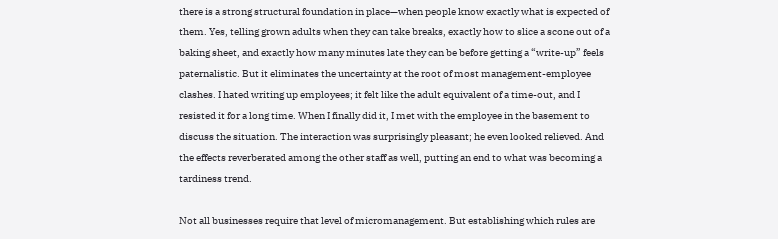there is a strong structural foundation in place—when people know exactly what is expected of them. Yes, telling grown adults when they can take breaks, exactly how to slice a scone out of a baking sheet, and exactly how many minutes late they can be before getting a “write-up” feels paternalistic. But it eliminates the uncertainty at the root of most management-employee clashes. I hated writing up employees; it felt like the adult equivalent of a time-out, and I resisted it for a long time. When I finally did it, I met with the employee in the basement to discuss the situation. The interaction was surprisingly pleasant; he even looked relieved. And the effects reverberated among the other staff as well, putting an end to what was becoming a tardiness trend.

Not all businesses require that level of micromanagement. But establishing which rules are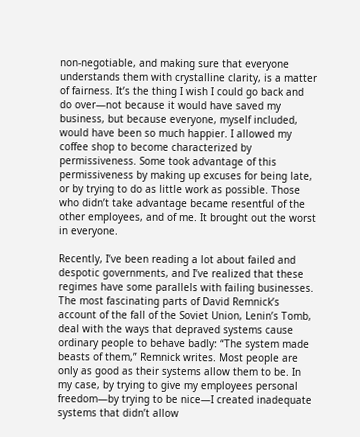non-negotiable, and making sure that everyone understands them with crystalline clarity, is a matter of fairness. It’s the thing I wish I could go back and do over—not because it would have saved my business, but because everyone, myself included, would have been so much happier. I allowed my coffee shop to become characterized by permissiveness. Some took advantage of this permissiveness by making up excuses for being late, or by trying to do as little work as possible. Those who didn’t take advantage became resentful of the other employees, and of me. It brought out the worst in everyone.

Recently, I’ve been reading a lot about failed and despotic governments, and I’ve realized that these regimes have some parallels with failing businesses. The most fascinating parts of David Remnick’s account of the fall of the Soviet Union, Lenin’s Tomb, deal with the ways that depraved systems cause ordinary people to behave badly: “The system made beasts of them,” Remnick writes. Most people are only as good as their systems allow them to be. In my case, by trying to give my employees personal freedom—by trying to be nice—I created inadequate systems that didn’t allow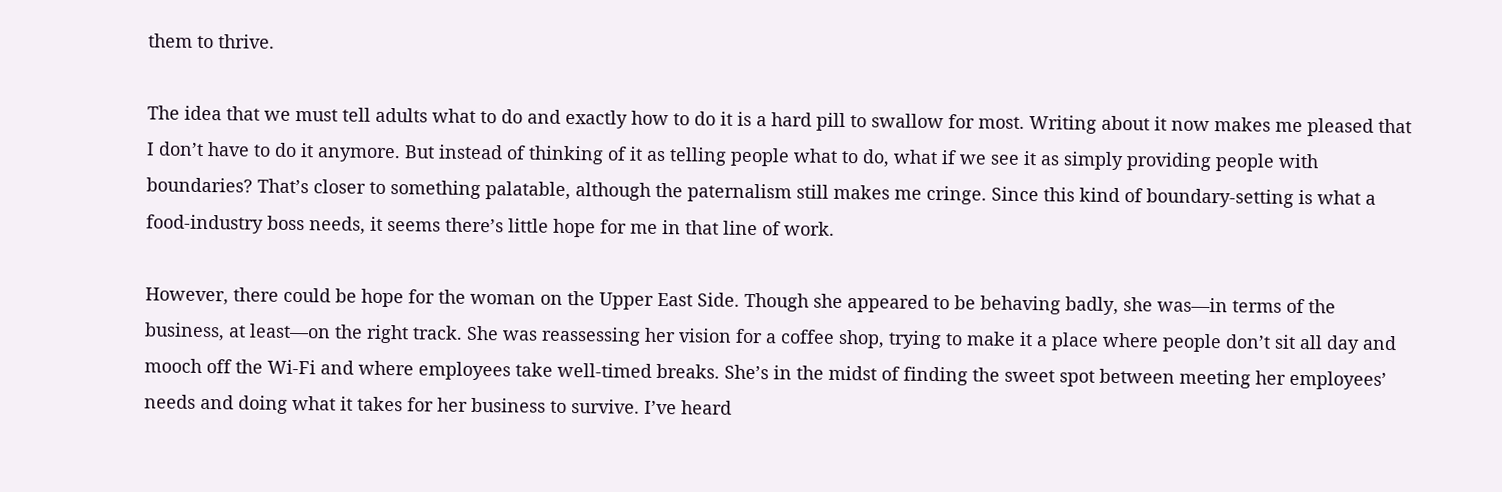them to thrive.

The idea that we must tell adults what to do and exactly how to do it is a hard pill to swallow for most. Writing about it now makes me pleased that I don’t have to do it anymore. But instead of thinking of it as telling people what to do, what if we see it as simply providing people with boundaries? That’s closer to something palatable, although the paternalism still makes me cringe. Since this kind of boundary-setting is what a food-industry boss needs, it seems there’s little hope for me in that line of work.

However, there could be hope for the woman on the Upper East Side. Though she appeared to be behaving badly, she was—in terms of the business, at least—on the right track. She was reassessing her vision for a coffee shop, trying to make it a place where people don’t sit all day and mooch off the Wi-Fi and where employees take well-timed breaks. She’s in the midst of finding the sweet spot between meeting her employees’ needs and doing what it takes for her business to survive. I’ve heard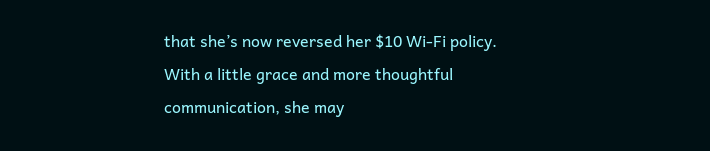that she’s now reversed her $10 Wi-Fi policy. With a little grace and more thoughtful communication, she may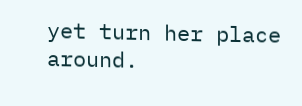yet turn her place around.